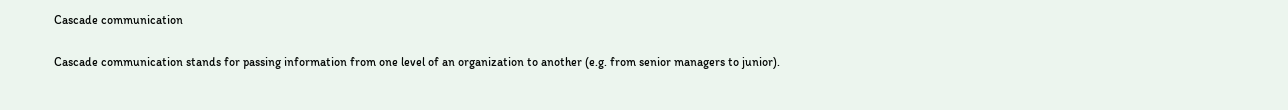Cascade communication

Cascade communication stands for passing information from one level of an organization to another (e.g. from senior managers to junior).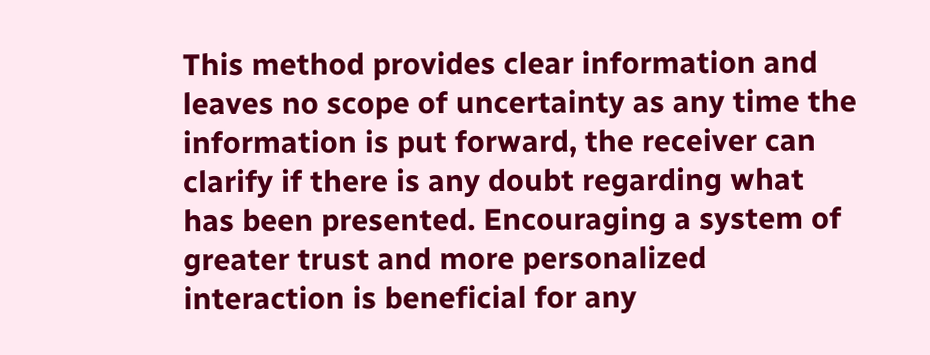This method provides clear information and leaves no scope of uncertainty as any time the information is put forward, the receiver can clarify if there is any doubt regarding what has been presented. Encouraging a system of greater trust and more personalized interaction is beneficial for any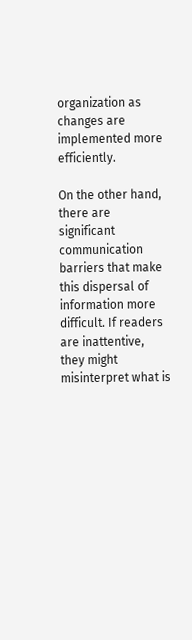organization as changes are implemented more efficiently.

On the other hand, there are significant communication barriers that make this dispersal of information more difficult. If readers are inattentive, they might misinterpret what is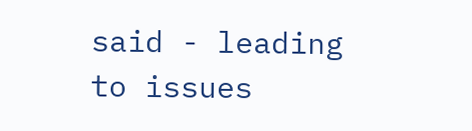said - leading to issues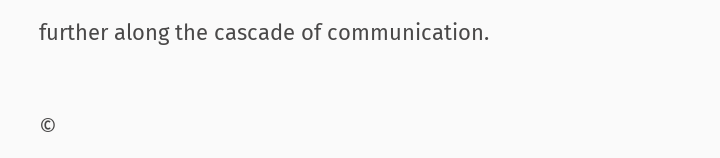further along the cascade of communication.


©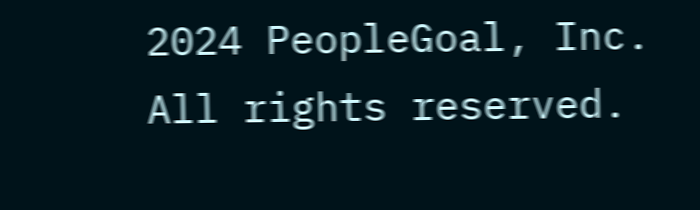2024 PeopleGoal, Inc. All rights reserved.